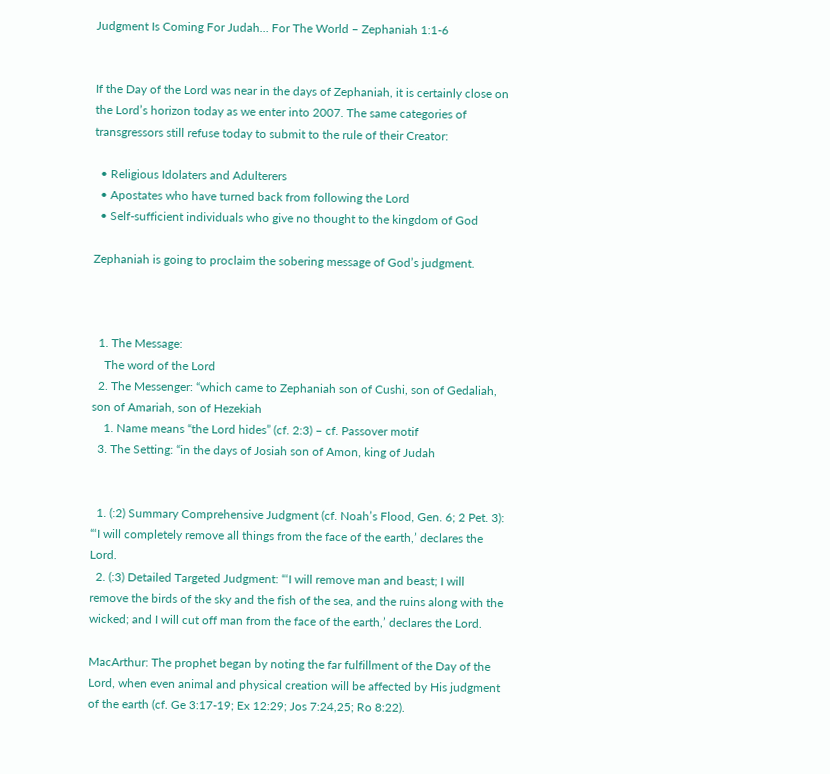Judgment Is Coming For Judah… For The World – Zephaniah 1:1-6


If the Day of the Lord was near in the days of Zephaniah, it is certainly close on the Lord’s horizon today as we enter into 2007. The same categories of transgressors still refuse today to submit to the rule of their Creator:

  • Religious Idolaters and Adulterers
  • Apostates who have turned back from following the Lord
  • Self-sufficient individuals who give no thought to the kingdom of God

Zephaniah is going to proclaim the sobering message of God’s judgment.



  1. The Message:
    The word of the Lord
  2. The Messenger: “which came to Zephaniah son of Cushi, son of Gedaliah, son of Amariah, son of Hezekiah
    1. Name means “the Lord hides” (cf. 2:3) – cf. Passover motif
  3. The Setting: “in the days of Josiah son of Amon, king of Judah


  1. (:2) Summary Comprehensive Judgment (cf. Noah’s Flood, Gen. 6; 2 Pet. 3): “‘I will completely remove all things from the face of the earth,’ declares the Lord.
  2. (:3) Detailed Targeted Judgment: “‘I will remove man and beast; I will remove the birds of the sky and the fish of the sea, and the ruins along with the wicked; and I will cut off man from the face of the earth,’ declares the Lord.

MacArthur: The prophet began by noting the far fulfillment of the Day of the Lord, when even animal and physical creation will be affected by His judgment of the earth (cf. Ge 3:17-19; Ex 12:29; Jos 7:24,25; Ro 8:22).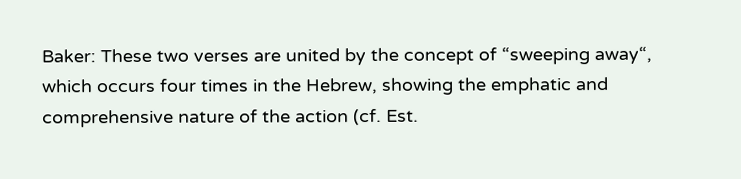Baker: These two verses are united by the concept of “sweeping away“, which occurs four times in the Hebrew, showing the emphatic and comprehensive nature of the action (cf. Est.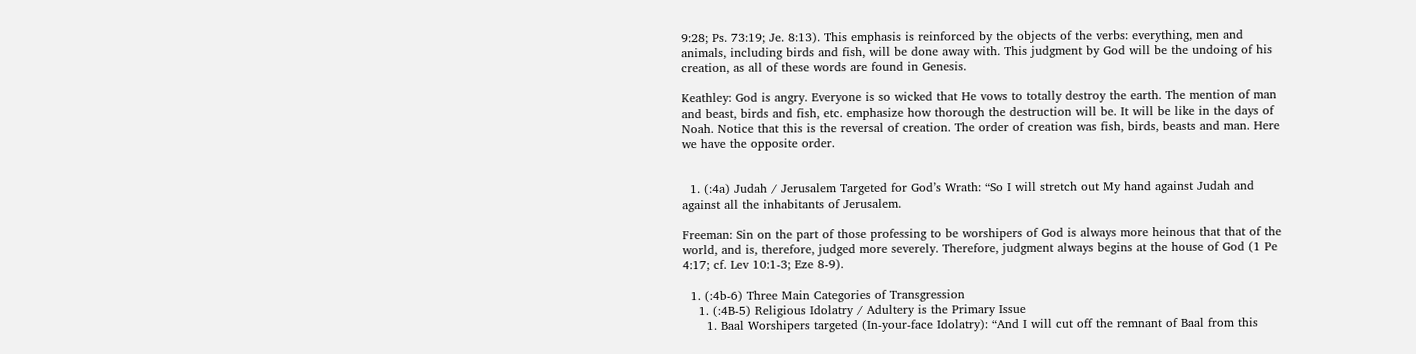9:28; Ps. 73:19; Je. 8:13). This emphasis is reinforced by the objects of the verbs: everything, men and animals, including birds and fish, will be done away with. This judgment by God will be the undoing of his creation, as all of these words are found in Genesis.

Keathley: God is angry. Everyone is so wicked that He vows to totally destroy the earth. The mention of man and beast, birds and fish, etc. emphasize how thorough the destruction will be. It will be like in the days of Noah. Notice that this is the reversal of creation. The order of creation was fish, birds, beasts and man. Here we have the opposite order.


  1. (:4a) Judah / Jerusalem Targeted for God’s Wrath: “So I will stretch out My hand against Judah and against all the inhabitants of Jerusalem.

Freeman: Sin on the part of those professing to be worshipers of God is always more heinous that that of the world, and is, therefore, judged more severely. Therefore, judgment always begins at the house of God (1 Pe 4:17; cf. Lev 10:1-3; Eze 8-9).

  1. (:4b-6) Three Main Categories of Transgression
    1. (:4B-5) Religious Idolatry / Adultery is the Primary Issue
      1. Baal Worshipers targeted (In-your-face Idolatry): “And I will cut off the remnant of Baal from this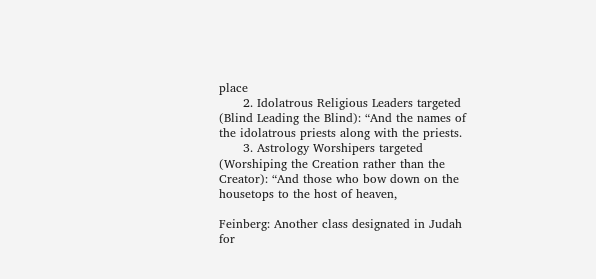place
      2. Idolatrous Religious Leaders targeted (Blind Leading the Blind): “And the names of the idolatrous priests along with the priests.
      3. Astrology Worshipers targeted (Worshiping the Creation rather than the Creator): “And those who bow down on the housetops to the host of heaven,

Feinberg: Another class designated in Judah for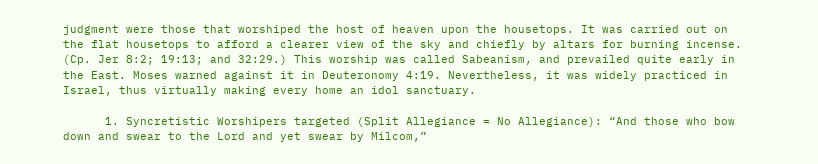judgment were those that worshiped the host of heaven upon the housetops. It was carried out on the flat housetops to afford a clearer view of the sky and chiefly by altars for burning incense. (Cp. Jer 8:2; 19:13; and 32:29.) This worship was called Sabeanism, and prevailed quite early in the East. Moses warned against it in Deuteronomy 4:19. Nevertheless, it was widely practiced in Israel, thus virtually making every home an idol sanctuary.

      1. Syncretistic Worshipers targeted (Split Allegiance = No Allegiance): “And those who bow down and swear to the Lord and yet swear by Milcom,”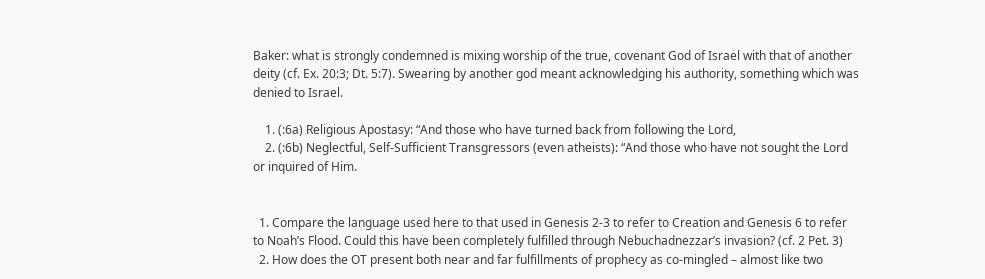Baker: what is strongly condemned is mixing worship of the true, covenant God of Israel with that of another deity (cf. Ex. 20:3; Dt. 5:7). Swearing by another god meant acknowledging his authority, something which was denied to Israel.

    1. (:6a) Religious Apostasy: “And those who have turned back from following the Lord,
    2. (:6b) Neglectful, Self-Sufficient Transgressors (even atheists): “And those who have not sought the Lord or inquired of Him.


  1. Compare the language used here to that used in Genesis 2-3 to refer to Creation and Genesis 6 to refer to Noah’s Flood. Could this have been completely fulfilled through Nebuchadnezzar’s invasion? (cf. 2 Pet. 3)
  2. How does the OT present both near and far fulfillments of prophecy as co-mingled – almost like two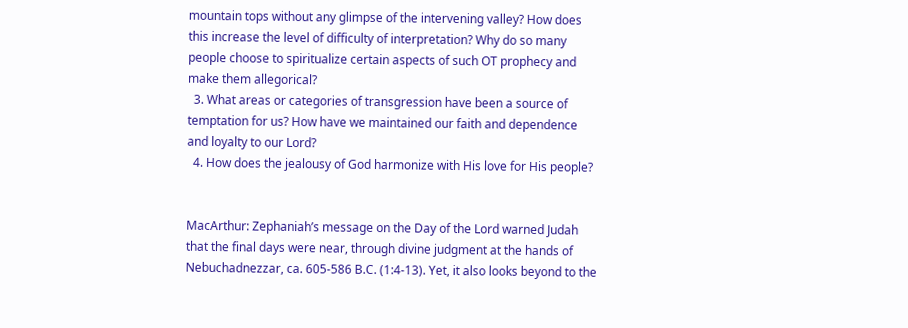mountain tops without any glimpse of the intervening valley? How does this increase the level of difficulty of interpretation? Why do so many people choose to spiritualize certain aspects of such OT prophecy and make them allegorical?
  3. What areas or categories of transgression have been a source of temptation for us? How have we maintained our faith and dependence and loyalty to our Lord?
  4. How does the jealousy of God harmonize with His love for His people?


MacArthur: Zephaniah’s message on the Day of the Lord warned Judah that the final days were near, through divine judgment at the hands of Nebuchadnezzar, ca. 605-586 B.C. (1:4-13). Yet, it also looks beyond to the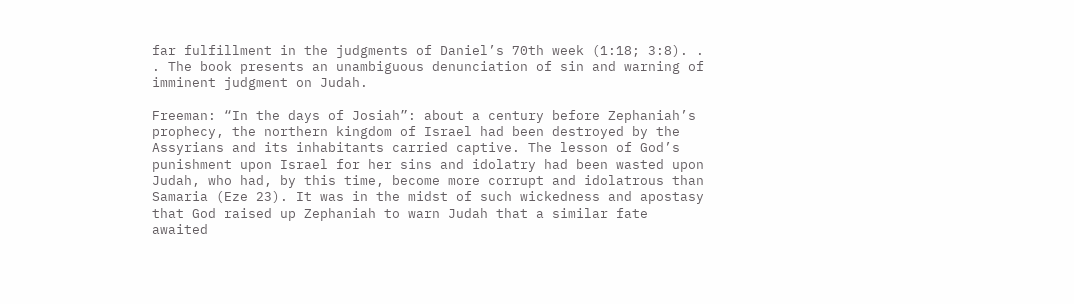far fulfillment in the judgments of Daniel’s 70th week (1:18; 3:8). . . The book presents an unambiguous denunciation of sin and warning of imminent judgment on Judah.

Freeman: “In the days of Josiah”: about a century before Zephaniah’s prophecy, the northern kingdom of Israel had been destroyed by the Assyrians and its inhabitants carried captive. The lesson of God’s punishment upon Israel for her sins and idolatry had been wasted upon Judah, who had, by this time, become more corrupt and idolatrous than Samaria (Eze 23). It was in the midst of such wickedness and apostasy that God raised up Zephaniah to warn Judah that a similar fate awaited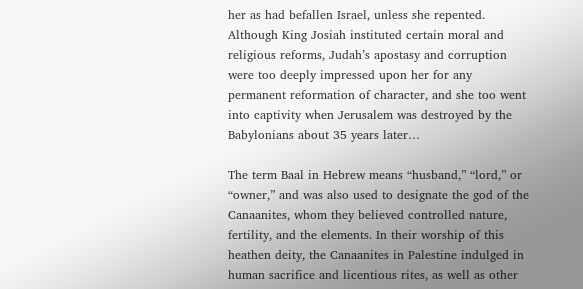her as had befallen Israel, unless she repented. Although King Josiah instituted certain moral and religious reforms, Judah’s apostasy and corruption were too deeply impressed upon her for any permanent reformation of character, and she too went into captivity when Jerusalem was destroyed by the Babylonians about 35 years later…

The term Baal in Hebrew means “husband,” “lord,” or “owner,” and was also used to designate the god of the Canaanites, whom they believed controlled nature, fertility, and the elements. In their worship of this heathen deity, the Canaanites in Palestine indulged in human sacrifice and licentious rites, as well as other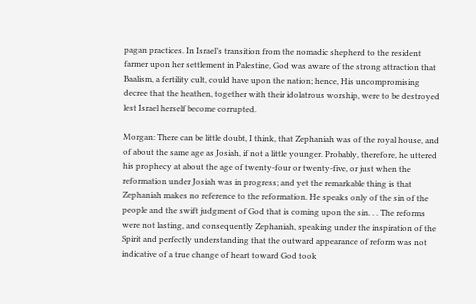pagan practices. In Israel’s transition from the nomadic shepherd to the resident farmer upon her settlement in Palestine, God was aware of the strong attraction that Baalism, a fertility cult, could have upon the nation; hence, His uncompromising decree that the heathen, together with their idolatrous worship, were to be destroyed lest Israel herself become corrupted.

Morgan: There can be little doubt, I think, that Zephaniah was of the royal house, and of about the same age as Josiah, if not a little younger. Probably, therefore, he uttered his prophecy at about the age of twenty-four or twenty-five, or just when the reformation under Josiah was in progress; and yet the remarkable thing is that Zephaniah makes no reference to the reformation. He speaks only of the sin of the people and the swift judgment of God that is coming upon the sin. . . The reforms were not lasting, and consequently Zephaniah, speaking under the inspiration of the Spirit and perfectly understanding that the outward appearance of reform was not indicative of a true change of heart toward God took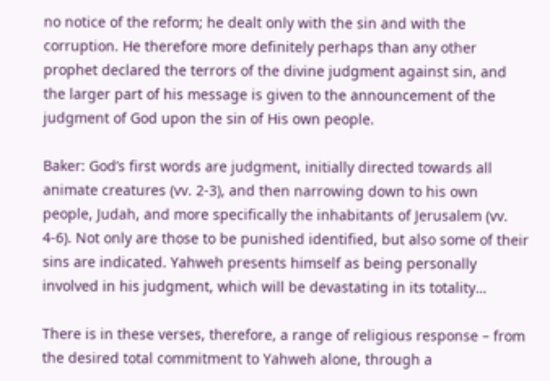no notice of the reform; he dealt only with the sin and with the corruption. He therefore more definitely perhaps than any other prophet declared the terrors of the divine judgment against sin, and the larger part of his message is given to the announcement of the judgment of God upon the sin of His own people.

Baker: God’s first words are judgment, initially directed towards all animate creatures (vv. 2-3), and then narrowing down to his own people, Judah, and more specifically the inhabitants of Jerusalem (vv. 4-6). Not only are those to be punished identified, but also some of their sins are indicated. Yahweh presents himself as being personally involved in his judgment, which will be devastating in its totality…

There is in these verses, therefore, a range of religious response – from the desired total commitment to Yahweh alone, through a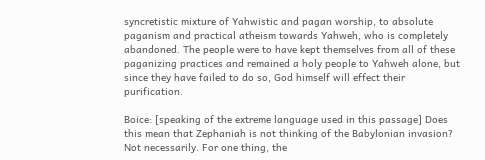syncretistic mixture of Yahwistic and pagan worship, to absolute paganism and practical atheism towards Yahweh, who is completely abandoned. The people were to have kept themselves from all of these paganizing practices and remained a holy people to Yahweh alone, but since they have failed to do so, God himself will effect their purification.

Boice: [speaking of the extreme language used in this passage] Does this mean that Zephaniah is not thinking of the Babylonian invasion? Not necessarily. For one thing, the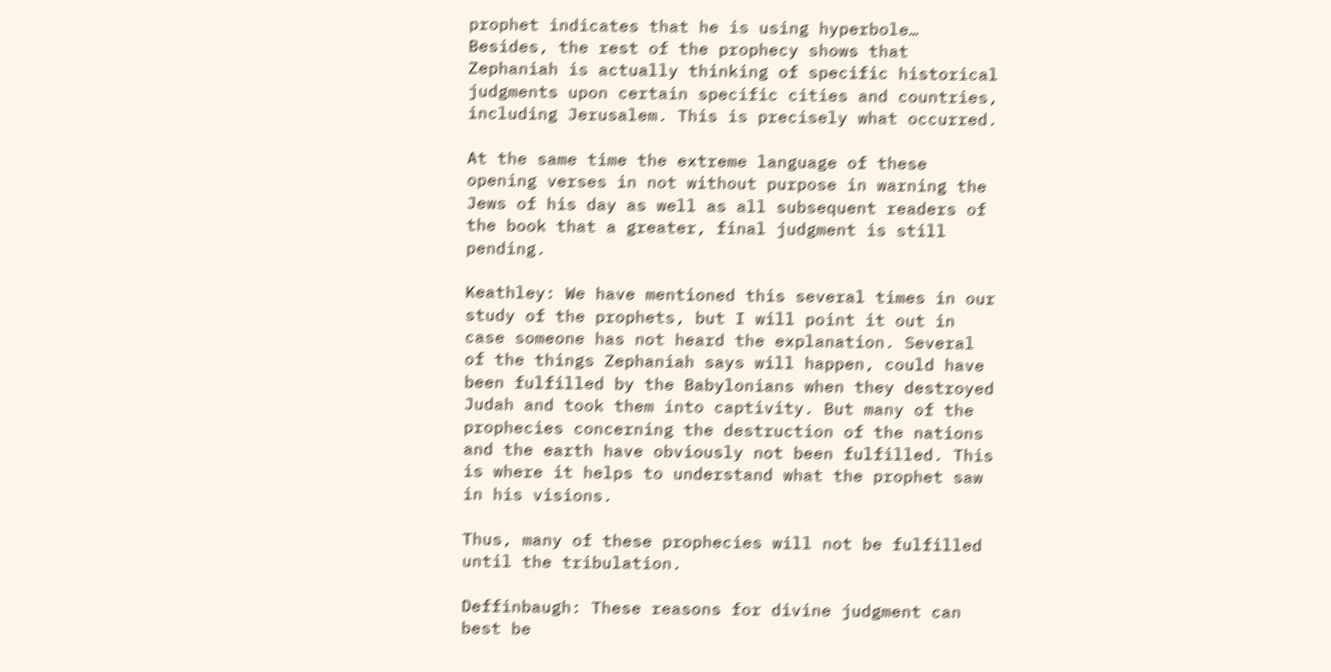prophet indicates that he is using hyperbole… Besides, the rest of the prophecy shows that Zephaniah is actually thinking of specific historical judgments upon certain specific cities and countries, including Jerusalem. This is precisely what occurred.

At the same time the extreme language of these opening verses in not without purpose in warning the Jews of his day as well as all subsequent readers of the book that a greater, final judgment is still pending.

Keathley: We have mentioned this several times in our study of the prophets, but I will point it out in case someone has not heard the explanation. Several of the things Zephaniah says will happen, could have been fulfilled by the Babylonians when they destroyed Judah and took them into captivity. But many of the prophecies concerning the destruction of the nations and the earth have obviously not been fulfilled. This is where it helps to understand what the prophet saw in his visions.

Thus, many of these prophecies will not be fulfilled until the tribulation.

Deffinbaugh: These reasons for divine judgment can best be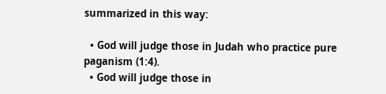summarized in this way:

  • God will judge those in Judah who practice pure paganism (1:4).
  • God will judge those in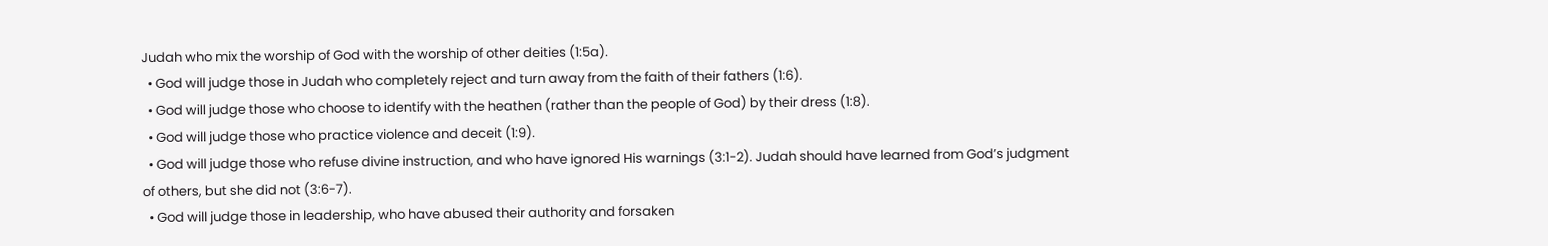Judah who mix the worship of God with the worship of other deities (1:5a).
  • God will judge those in Judah who completely reject and turn away from the faith of their fathers (1:6).
  • God will judge those who choose to identify with the heathen (rather than the people of God) by their dress (1:8).
  • God will judge those who practice violence and deceit (1:9).
  • God will judge those who refuse divine instruction, and who have ignored His warnings (3:1-2). Judah should have learned from God’s judgment of others, but she did not (3:6-7).
  • God will judge those in leadership, who have abused their authority and forsaken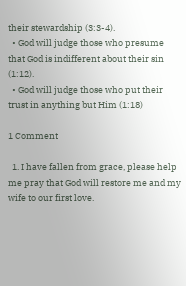their stewardship (3:3-4).
  • God will judge those who presume that God is indifferent about their sin (1:12).
  • God will judge those who put their trust in anything but Him (1:18)

1 Comment

  1. I have fallen from grace, please help me pray that God will restore me and my wife to our first love.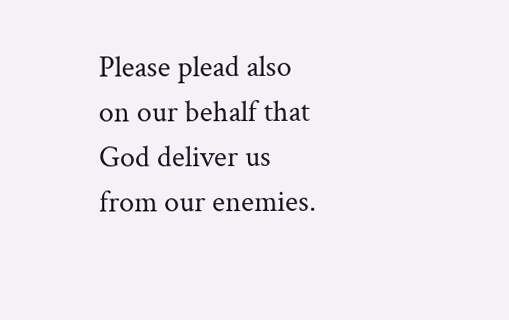Please plead also on our behalf that God deliver us from our enemies.